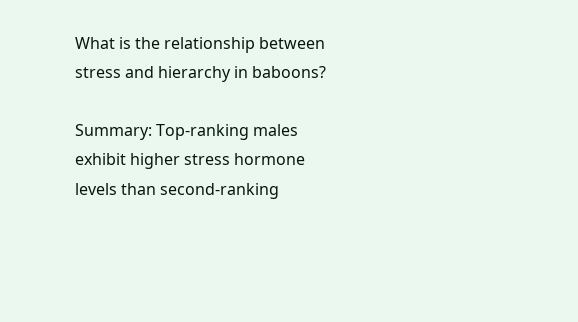What is the relationship between stress and hierarchy in baboons?

Summary: Top-ranking males exhibit higher stress hormone levels than second-ranking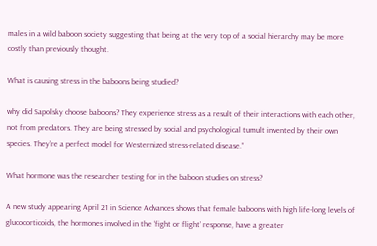males in a wild baboon society suggesting that being at the very top of a social hierarchy may be more costly than previously thought.

What is causing stress in the baboons being studied?

why did Sapolsky choose baboons? They experience stress as a result of their interactions with each other, not from predators. They are being stressed by social and psychological tumult invented by their own species. They’re a perfect model for Westernized stress-related disease.”

What hormone was the researcher testing for in the baboon studies on stress?

A new study appearing April 21 in Science Advances shows that female baboons with high life-long levels of glucocorticoids, the hormones involved in the ‘fight or flight’ response, have a greater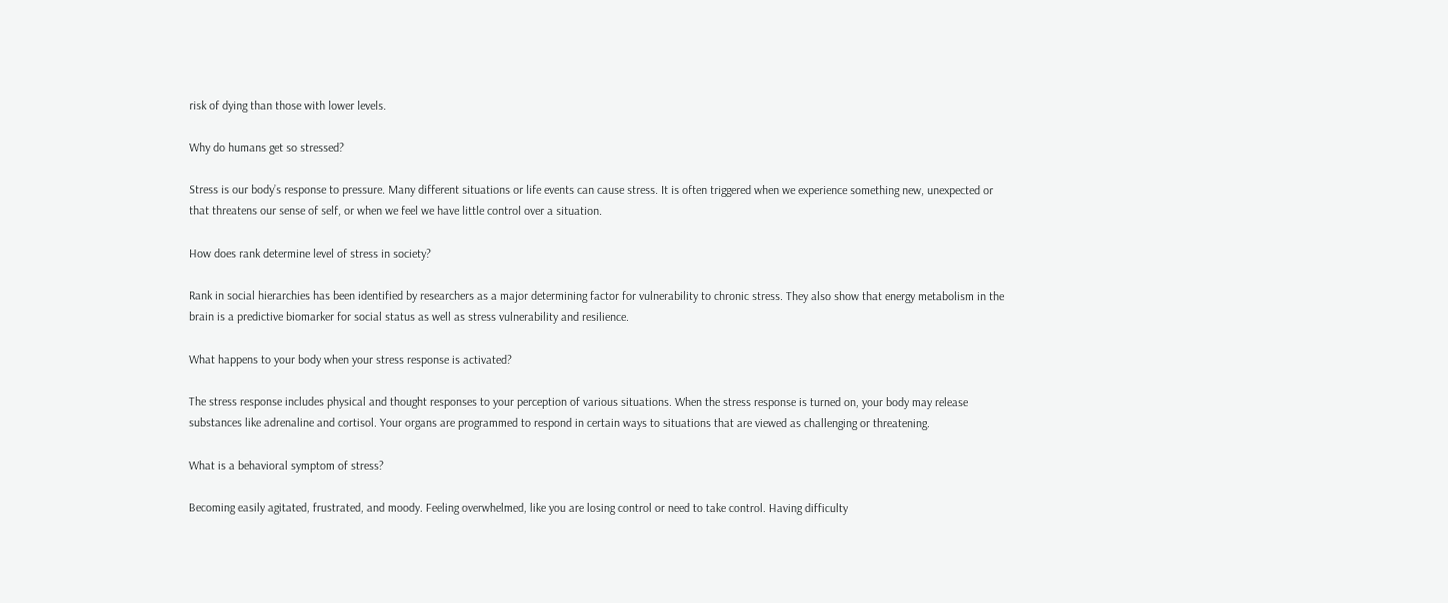risk of dying than those with lower levels.

Why do humans get so stressed?

Stress is our body’s response to pressure. Many different situations or life events can cause stress. It is often triggered when we experience something new, unexpected or that threatens our sense of self, or when we feel we have little control over a situation.

How does rank determine level of stress in society?

Rank in social hierarchies has been identified by researchers as a major determining factor for vulnerability to chronic stress. They also show that energy metabolism in the brain is a predictive biomarker for social status as well as stress vulnerability and resilience.

What happens to your body when your stress response is activated?

The stress response includes physical and thought responses to your perception of various situations. When the stress response is turned on, your body may release substances like adrenaline and cortisol. Your organs are programmed to respond in certain ways to situations that are viewed as challenging or threatening.

What is a behavioral symptom of stress?

Becoming easily agitated, frustrated, and moody. Feeling overwhelmed, like you are losing control or need to take control. Having difficulty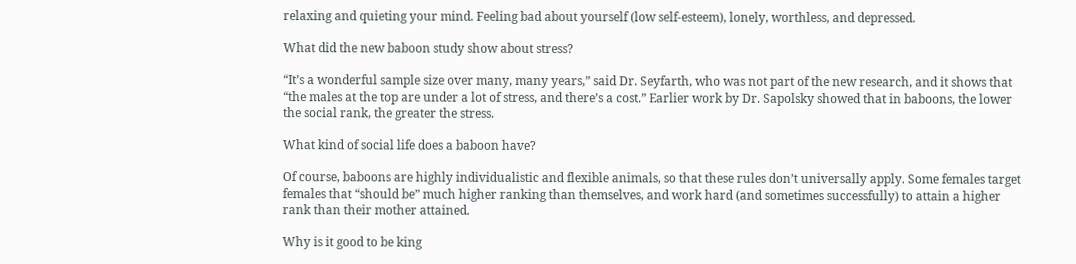relaxing and quieting your mind. Feeling bad about yourself (low self-esteem), lonely, worthless, and depressed.

What did the new baboon study show about stress?

“It’s a wonderful sample size over many, many years,” said Dr. Seyfarth, who was not part of the new research, and it shows that “the males at the top are under a lot of stress, and there’s a cost.” Earlier work by Dr. Sapolsky showed that in baboons, the lower the social rank, the greater the stress.

What kind of social life does a baboon have?

Of course, baboons are highly individualistic and flexible animals, so that these rules don’t universally apply. Some females target females that “should be” much higher ranking than themselves, and work hard (and sometimes successfully) to attain a higher rank than their mother attained.

Why is it good to be king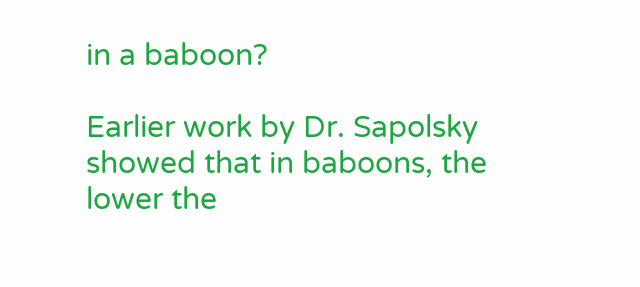in a baboon?

Earlier work by Dr. Sapolsky showed that in baboons, the lower the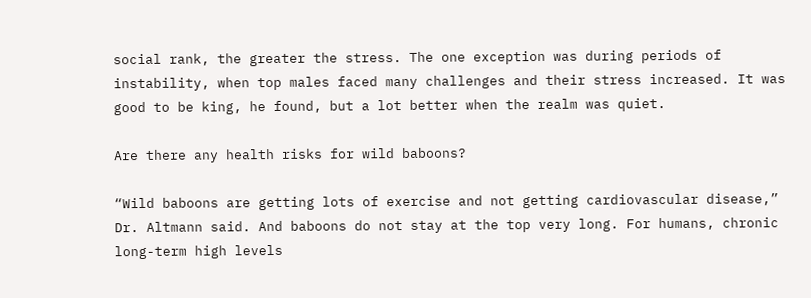social rank, the greater the stress. The one exception was during periods of instability, when top males faced many challenges and their stress increased. It was good to be king, he found, but a lot better when the realm was quiet.

Are there any health risks for wild baboons?

“Wild baboons are getting lots of exercise and not getting cardiovascular disease,” Dr. Altmann said. And baboons do not stay at the top very long. For humans, chronic long-term high levels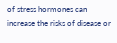of stress hormones can increase the risks of disease or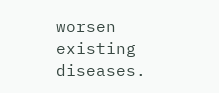worsen existing diseases.